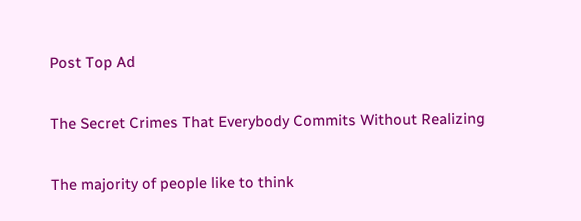Post Top Ad

The Secret Crimes That Everybody Commits Without Realizing

The majority of people like to think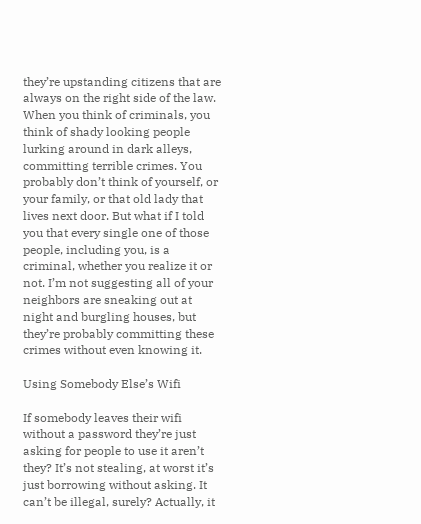they’re upstanding citizens that are always on the right side of the law. When you think of criminals, you think of shady looking people lurking around in dark alleys, committing terrible crimes. You probably don’t think of yourself, or your family, or that old lady that lives next door. But what if I told you that every single one of those people, including you, is a criminal, whether you realize it or not. I’m not suggesting all of your neighbors are sneaking out at night and burgling houses, but they’re probably committing these crimes without even knowing it.

Using Somebody Else’s Wifi

If somebody leaves their wifi without a password they’re just asking for people to use it aren’t they? It’s not stealing, at worst it’s just borrowing without asking. It can’t be illegal, surely? Actually, it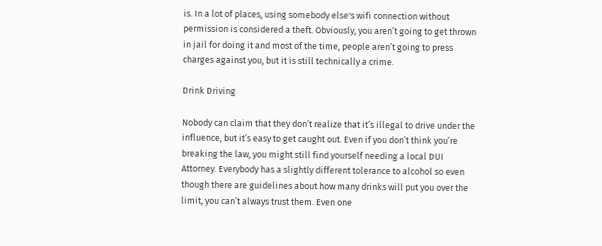is. In a lot of places, using somebody else's wifi connection without permission is considered a theft. Obviously, you aren’t going to get thrown in jail for doing it and most of the time, people aren’t going to press charges against you, but it is still technically a crime.

Drink Driving

Nobody can claim that they don’t realize that it’s illegal to drive under the influence, but it’s easy to get caught out. Even if you don’t think you’re breaking the law, you might still find yourself needing a local DUI Attorney. Everybody has a slightly different tolerance to alcohol so even though there are guidelines about how many drinks will put you over the limit, you can’t always trust them. Even one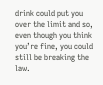drink could put you over the limit and so, even though you think you’re fine, you could still be breaking the law.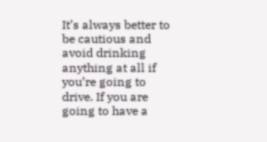It’s always better to be cautious and avoid drinking anything at all if you’re going to drive. If you are going to have a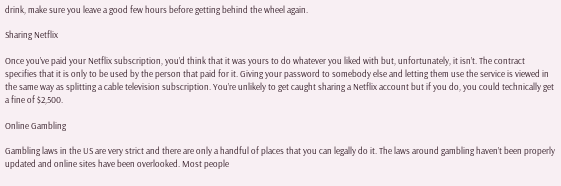drink, make sure you leave a good few hours before getting behind the wheel again.

Sharing Netflix

Once you’ve paid your Netflix subscription, you’d think that it was yours to do whatever you liked with but, unfortunately, it isn’t. The contract specifies that it is only to be used by the person that paid for it. Giving your password to somebody else and letting them use the service is viewed in the same way as splitting a cable television subscription. You’re unlikely to get caught sharing a Netflix account but if you do, you could technically get a fine of $2,500.

Online Gambling

Gambling laws in the US are very strict and there are only a handful of places that you can legally do it. The laws around gambling haven’t been properly updated and online sites have been overlooked. Most people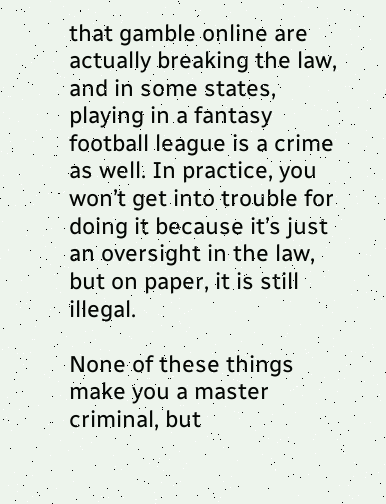that gamble online are actually breaking the law, and in some states, playing in a fantasy football league is a crime as well. In practice, you won’t get into trouble for doing it because it’s just an oversight in the law, but on paper, it is still illegal.

None of these things make you a master criminal, but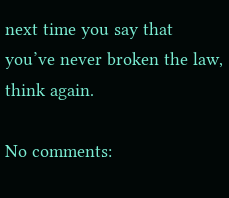next time you say that you’ve never broken the law, think again.

No comments: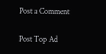Post a Comment

Post Top Ad